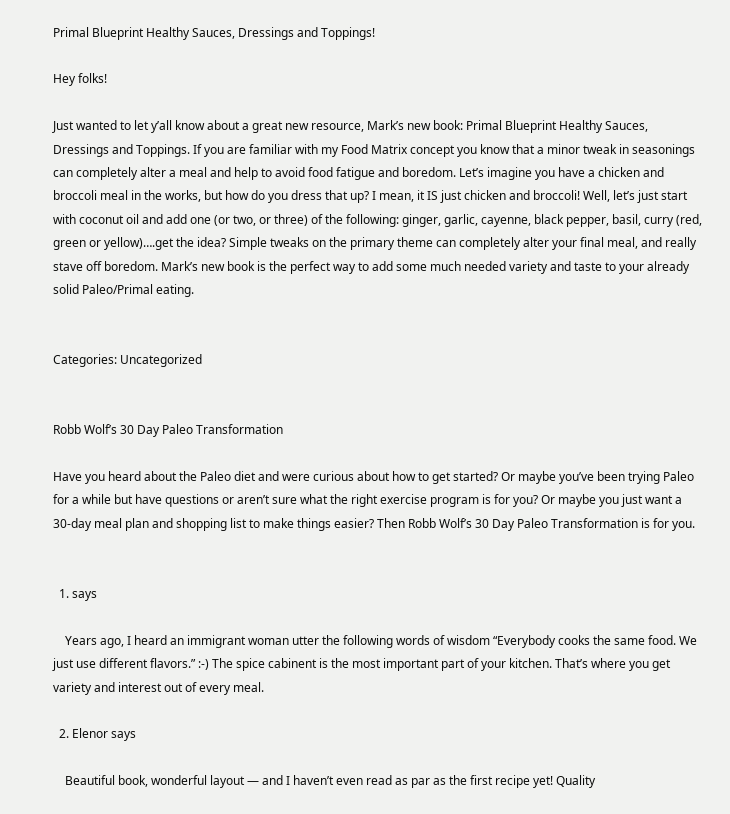Primal Blueprint Healthy Sauces, Dressings and Toppings!

Hey folks!

Just wanted to let y’all know about a great new resource, Mark’s new book: Primal Blueprint Healthy Sauces, Dressings and Toppings. If you are familiar with my Food Matrix concept you know that a minor tweak in seasonings can completely alter a meal and help to avoid food fatigue and boredom. Let’s imagine you have a chicken and broccoli meal in the works, but how do you dress that up? I mean, it IS just chicken and broccoli! Well, let’s just start with coconut oil and add one (or two, or three) of the following: ginger, garlic, cayenne, black pepper, basil, curry (red, green or yellow)….get the idea? Simple tweaks on the primary theme can completely alter your final meal, and really stave off boredom. Mark’s new book is the perfect way to add some much needed variety and taste to your already solid Paleo/Primal eating.


Categories: Uncategorized


Robb Wolf’s 30 Day Paleo Transformation

Have you heard about the Paleo diet and were curious about how to get started? Or maybe you’ve been trying Paleo for a while but have questions or aren’t sure what the right exercise program is for you? Or maybe you just want a 30-day meal plan and shopping list to make things easier? Then Robb Wolf’s 30 Day Paleo Transformation is for you.


  1. says

    Years ago, I heard an immigrant woman utter the following words of wisdom “Everybody cooks the same food. We just use different flavors.” :-) The spice cabinent is the most important part of your kitchen. That’s where you get variety and interest out of every meal.

  2. Elenor says

    Beautiful book, wonderful layout — and I haven’t even read as par as the first recipe yet! Quality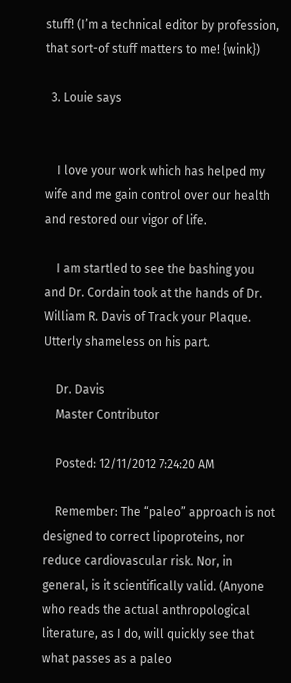stuff! (I’m a technical editor by profession, that sort-of stuff matters to me! {wink})

  3. Louie says


    I love your work which has helped my wife and me gain control over our health and restored our vigor of life.

    I am startled to see the bashing you and Dr. Cordain took at the hands of Dr. William R. Davis of Track your Plaque. Utterly shameless on his part.

    Dr. Davis
    Master Contributor

    Posted: 12/11/2012 7:24:20 AM

    Remember: The “paleo” approach is not designed to correct lipoproteins, nor reduce cardiovascular risk. Nor, in general, is it scientifically valid. (Anyone who reads the actual anthropological literature, as I do, will quickly see that what passes as a paleo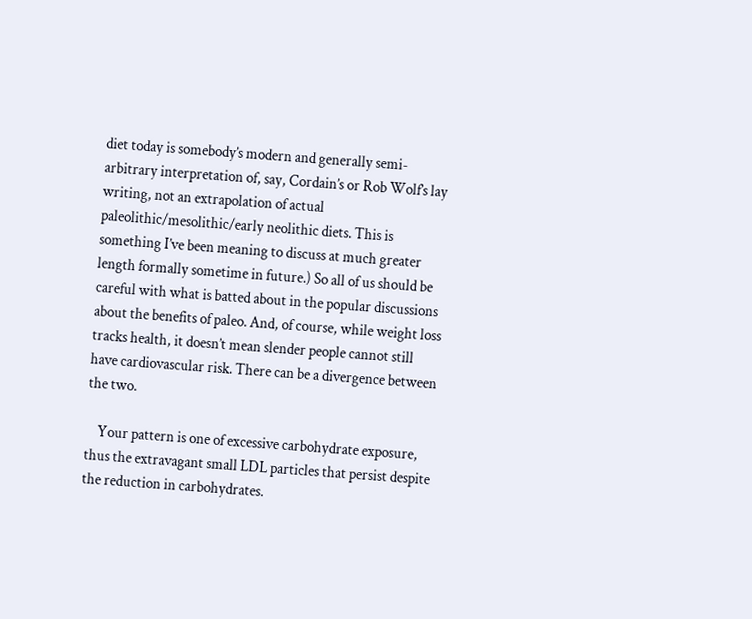diet today is somebody’s modern and generally semi-arbitrary interpretation of, say, Cordain’s or Rob Wolf’s lay writing, not an extrapolation of actual paleolithic/mesolithic/early neolithic diets. This is something I’ve been meaning to discuss at much greater length formally sometime in future.) So all of us should be careful with what is batted about in the popular discussions about the benefits of paleo. And, of course, while weight loss tracks health, it doesn’t mean slender people cannot still have cardiovascular risk. There can be a divergence between the two.

    Your pattern is one of excessive carbohydrate exposure, thus the extravagant small LDL particles that persist despite the reduction in carbohydrates.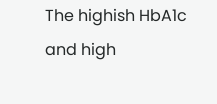The highish HbA1c and high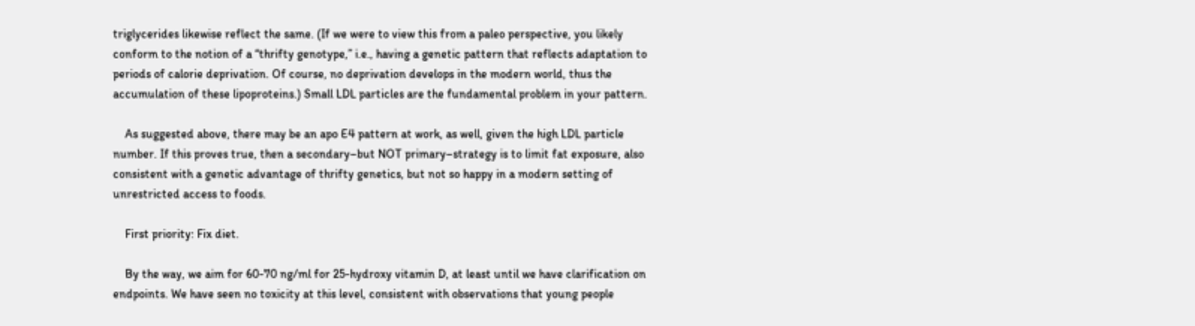triglycerides likewise reflect the same. (If we were to view this from a paleo perspective, you likely conform to the notion of a “thrifty genotype,” i.e., having a genetic pattern that reflects adaptation to periods of calorie deprivation. Of course, no deprivation develops in the modern world, thus the accumulation of these lipoproteins.) Small LDL particles are the fundamental problem in your pattern.

    As suggested above, there may be an apo E4 pattern at work, as well, given the high LDL particle number. If this proves true, then a secondary–but NOT primary–strategy is to limit fat exposure, also consistent with a genetic advantage of thrifty genetics, but not so happy in a modern setting of unrestricted access to foods.

    First priority: Fix diet.

    By the way, we aim for 60-70 ng/ml for 25-hydroxy vitamin D, at least until we have clarification on endpoints. We have seen no toxicity at this level, consistent with observations that young people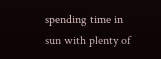spending time in sun with plenty of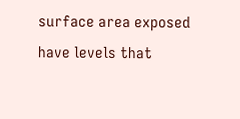surface area exposed have levels that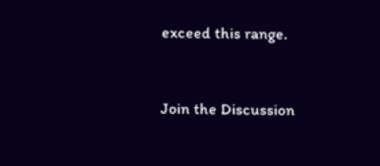exceed this range.


Join the Discussion